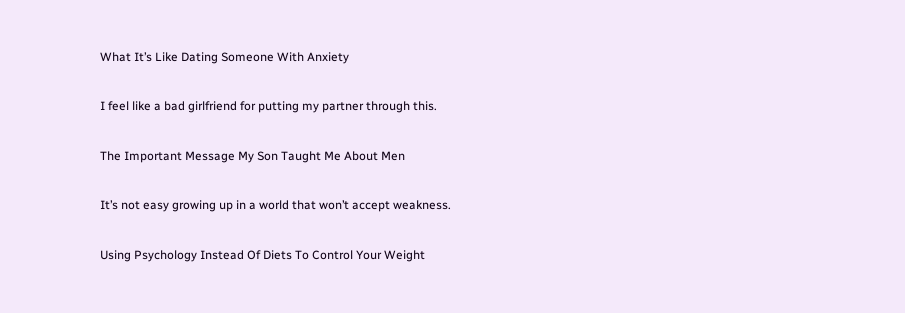What It’s Like Dating Someone With Anxiety

I feel like a bad girlfriend for putting my partner through this.

The Important Message My Son Taught Me About Men

It’s not easy growing up in a world that won’t accept weakness.

Using Psychology Instead Of Diets To Control Your Weight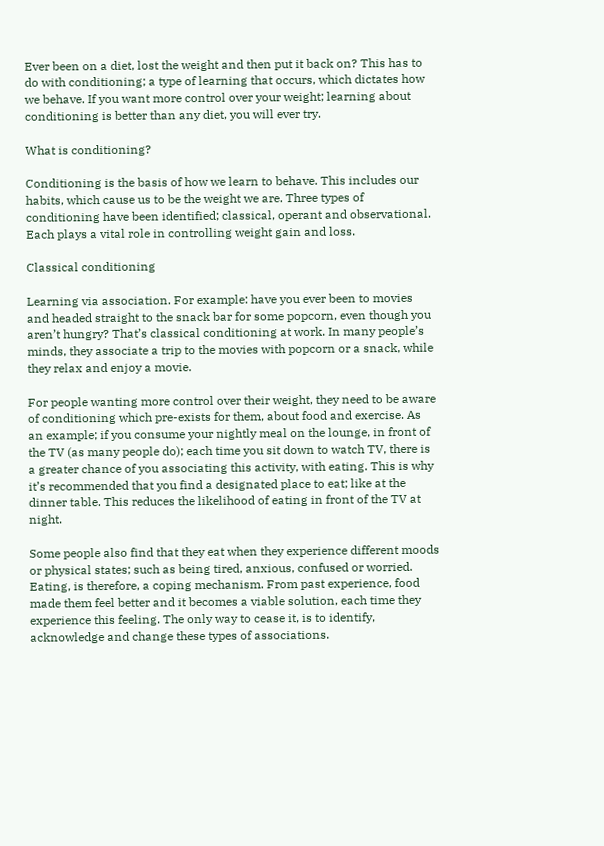Ever been on a diet, lost the weight and then put it back on? This has to do with conditioning; a type of learning that occurs, which dictates how we behave. If you want more control over your weight; learning about conditioning is better than any diet, you will ever try.

What is conditioning?

Conditioning is the basis of how we learn to behave. This includes our habits, which cause us to be the weight we are. Three types of conditioning have been identified; classical, operant and observational. Each plays a vital role in controlling weight gain and loss.

Classical conditioning

Learning via association. For example: have you ever been to movies and headed straight to the snack bar for some popcorn, even though you aren’t hungry? That’s classical conditioning at work. In many people’s minds, they associate a trip to the movies with popcorn or a snack, while they relax and enjoy a movie.

For people wanting more control over their weight, they need to be aware of conditioning which pre-exists for them, about food and exercise. As an example; if you consume your nightly meal on the lounge, in front of the TV (as many people do); each time you sit down to watch TV, there is a greater chance of you associating this activity, with eating. This is why it’s recommended that you find a designated place to eat; like at the dinner table. This reduces the likelihood of eating in front of the TV at night.

Some people also find that they eat when they experience different moods or physical states; such as being tired, anxious, confused or worried. Eating, is therefore, a coping mechanism. From past experience, food made them feel better and it becomes a viable solution, each time they experience this feeling. The only way to cease it, is to identify, acknowledge and change these types of associations.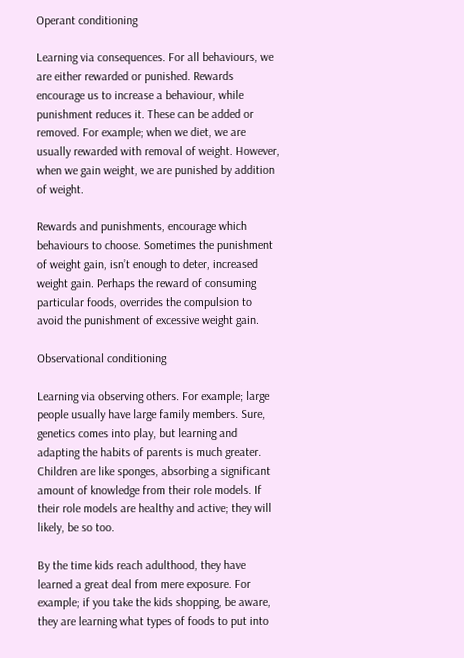Operant conditioning

Learning via consequences. For all behaviours, we are either rewarded or punished. Rewards encourage us to increase a behaviour, while punishment reduces it. These can be added or removed. For example; when we diet, we are usually rewarded with removal of weight. However, when we gain weight, we are punished by addition of weight.

Rewards and punishments, encourage which behaviours to choose. Sometimes the punishment of weight gain, isn’t enough to deter, increased weight gain. Perhaps the reward of consuming particular foods, overrides the compulsion to avoid the punishment of excessive weight gain.

Observational conditioning

Learning via observing others. For example; large people usually have large family members. Sure, genetics comes into play, but learning and adapting the habits of parents is much greater. Children are like sponges, absorbing a significant amount of knowledge from their role models. If their role models are healthy and active; they will likely, be so too.

By the time kids reach adulthood, they have learned a great deal from mere exposure. For example; if you take the kids shopping, be aware, they are learning what types of foods to put into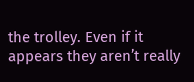the trolley. Even if it appears they aren’t really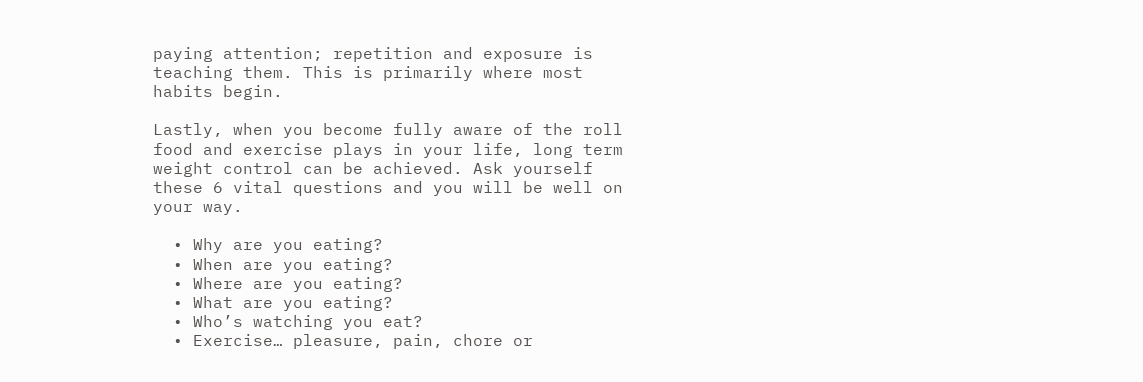paying attention; repetition and exposure is teaching them. This is primarily where most habits begin.

Lastly, when you become fully aware of the roll food and exercise plays in your life, long term weight control can be achieved. Ask yourself these 6 vital questions and you will be well on your way.

  • Why are you eating?
  • When are you eating?
  • Where are you eating?
  • What are you eating?
  • Who’s watching you eat?
  • Exercise… pleasure, pain, chore or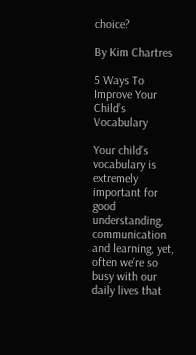choice?

By Kim Chartres

5 Ways To Improve Your Child’s Vocabulary

Your child’s vocabulary is extremely important for good understanding, communication and learning, yet, often we’re so busy with our daily lives that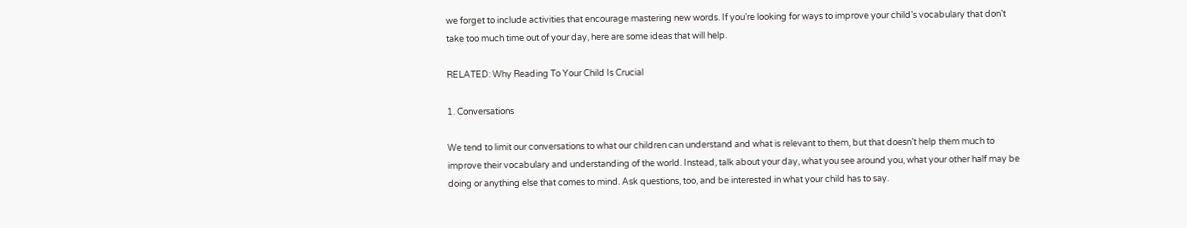we forget to include activities that encourage mastering new words. If you’re looking for ways to improve your child’s vocabulary that don’t take too much time out of your day, here are some ideas that will help.

RELATED: Why Reading To Your Child Is Crucial

1. Conversations

We tend to limit our conversations to what our children can understand and what is relevant to them, but that doesn’t help them much to improve their vocabulary and understanding of the world. Instead, talk about your day, what you see around you, what your other half may be doing or anything else that comes to mind. Ask questions, too, and be interested in what your child has to say.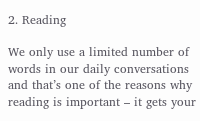2. Reading

We only use a limited number of words in our daily conversations and that’s one of the reasons why reading is important – it gets your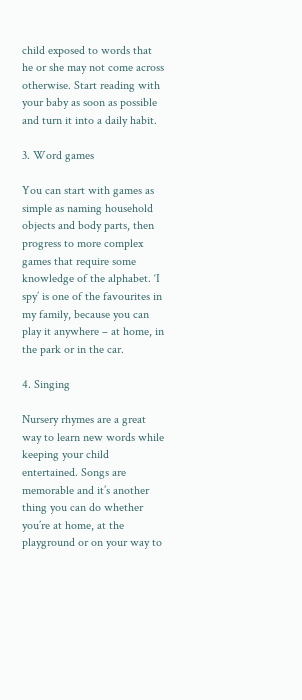child exposed to words that he or she may not come across otherwise. Start reading with your baby as soon as possible and turn it into a daily habit.

3. Word games

You can start with games as simple as naming household objects and body parts, then progress to more complex games that require some knowledge of the alphabet. ‘I spy’ is one of the favourites in my family, because you can play it anywhere – at home, in the park or in the car.

4. Singing

Nursery rhymes are a great way to learn new words while keeping your child entertained. Songs are memorable and it’s another thing you can do whether you’re at home, at the playground or on your way to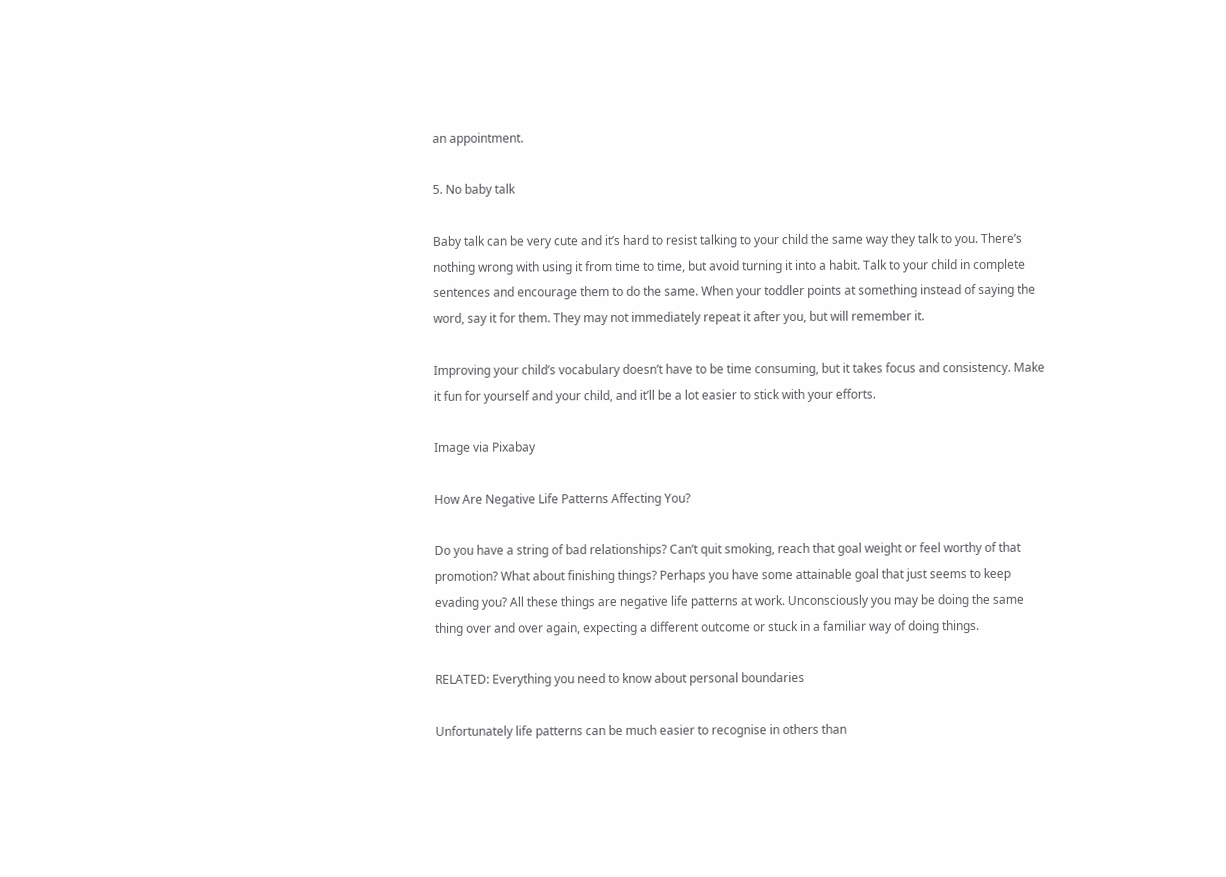an appointment.

5. No baby talk

Baby talk can be very cute and it’s hard to resist talking to your child the same way they talk to you. There’s nothing wrong with using it from time to time, but avoid turning it into a habit. Talk to your child in complete sentences and encourage them to do the same. When your toddler points at something instead of saying the word, say it for them. They may not immediately repeat it after you, but will remember it.

Improving your child’s vocabulary doesn’t have to be time consuming, but it takes focus and consistency. Make it fun for yourself and your child, and it’ll be a lot easier to stick with your efforts.

Image via Pixabay

How Are Negative Life Patterns Affecting You?

Do you have a string of bad relationships? Can’t quit smoking, reach that goal weight or feel worthy of that promotion? What about finishing things? Perhaps you have some attainable goal that just seems to keep evading you? All these things are negative life patterns at work. Unconsciously you may be doing the same thing over and over again, expecting a different outcome or stuck in a familiar way of doing things.

RELATED: Everything you need to know about personal boundaries

Unfortunately life patterns can be much easier to recognise in others than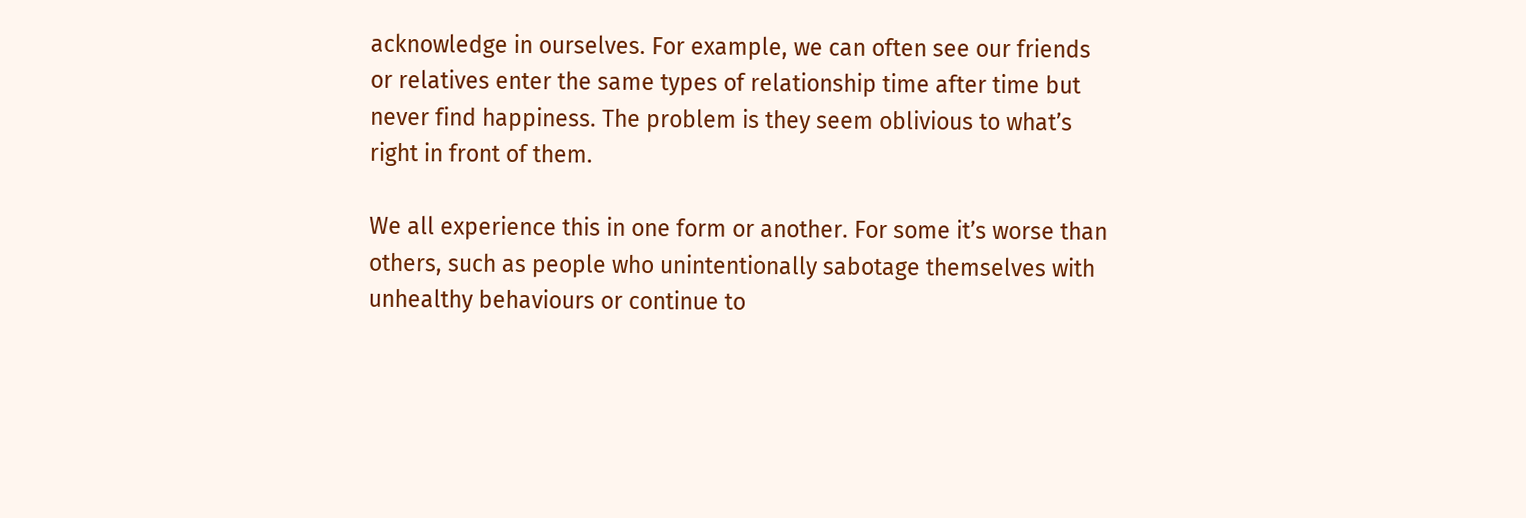acknowledge in ourselves. For example, we can often see our friends or relatives enter the same types of relationship time after time but never find happiness. The problem is they seem oblivious to what’s right in front of them.

We all experience this in one form or another. For some it’s worse than others, such as people who unintentionally sabotage themselves with unhealthy behaviours or continue to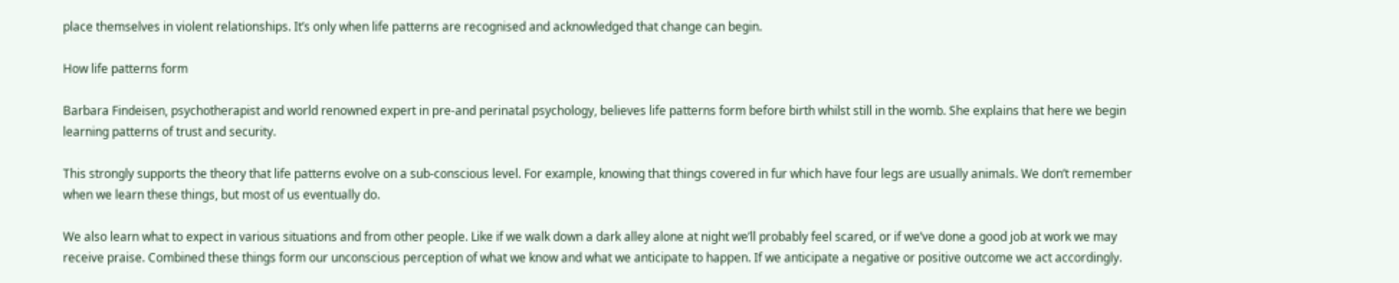place themselves in violent relationships. It’s only when life patterns are recognised and acknowledged that change can begin.

How life patterns form

Barbara Findeisen, psychotherapist and world renowned expert in pre-and perinatal psychology, believes life patterns form before birth whilst still in the womb. She explains that here we begin learning patterns of trust and security.

This strongly supports the theory that life patterns evolve on a sub-conscious level. For example, knowing that things covered in fur which have four legs are usually animals. We don’t remember when we learn these things, but most of us eventually do.

We also learn what to expect in various situations and from other people. Like if we walk down a dark alley alone at night we’ll probably feel scared, or if we’ve done a good job at work we may receive praise. Combined these things form our unconscious perception of what we know and what we anticipate to happen. If we anticipate a negative or positive outcome we act accordingly.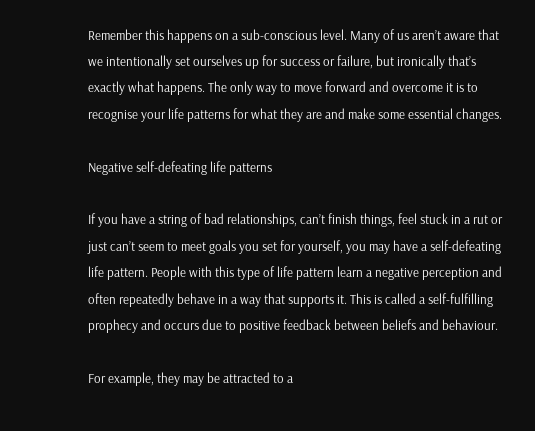Remember this happens on a sub-conscious level. Many of us aren’t aware that we intentionally set ourselves up for success or failure, but ironically that’s exactly what happens. The only way to move forward and overcome it is to recognise your life patterns for what they are and make some essential changes.

Negative self-defeating life patterns

If you have a string of bad relationships, can’t finish things, feel stuck in a rut or just can’t seem to meet goals you set for yourself, you may have a self-defeating life pattern. People with this type of life pattern learn a negative perception and often repeatedly behave in a way that supports it. This is called a self-fulfilling prophecy and occurs due to positive feedback between beliefs and behaviour.

For example, they may be attracted to a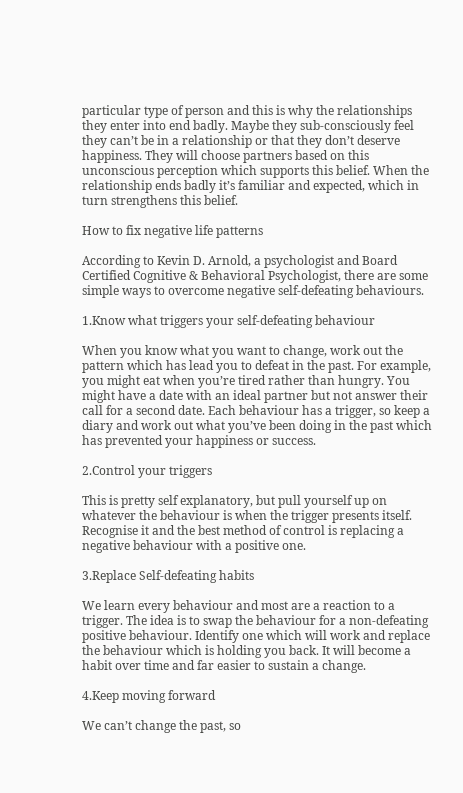particular type of person and this is why the relationships they enter into end badly. Maybe they sub-consciously feel they can’t be in a relationship or that they don’t deserve happiness. They will choose partners based on this unconscious perception which supports this belief. When the relationship ends badly it’s familiar and expected, which in turn strengthens this belief.

How to fix negative life patterns

According to Kevin D. Arnold, a psychologist and Board Certified Cognitive & Behavioral Psychologist, there are some simple ways to overcome negative self-defeating behaviours.

1.Know what triggers your self-defeating behaviour

When you know what you want to change, work out the pattern which has lead you to defeat in the past. For example, you might eat when you’re tired rather than hungry. You might have a date with an ideal partner but not answer their call for a second date. Each behaviour has a trigger, so keep a diary and work out what you’ve been doing in the past which has prevented your happiness or success.

2.Control your triggers

This is pretty self explanatory, but pull yourself up on whatever the behaviour is when the trigger presents itself. Recognise it and the best method of control is replacing a negative behaviour with a positive one.

3.Replace Self-defeating habits

We learn every behaviour and most are a reaction to a trigger. The idea is to swap the behaviour for a non-defeating positive behaviour. Identify one which will work and replace the behaviour which is holding you back. It will become a habit over time and far easier to sustain a change.

4.Keep moving forward

We can’t change the past, so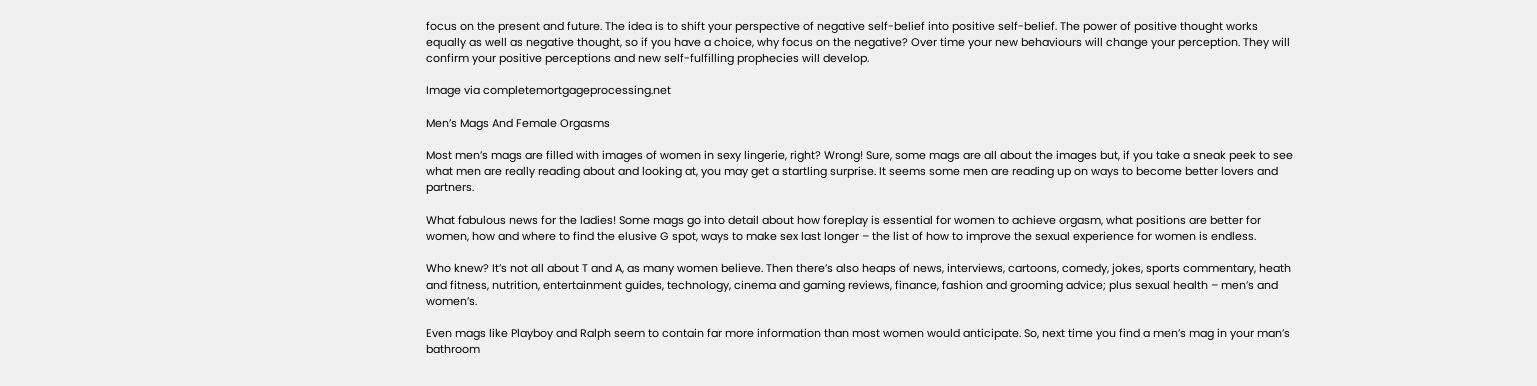focus on the present and future. The idea is to shift your perspective of negative self-belief into positive self-belief. The power of positive thought works equally as well as negative thought, so if you have a choice, why focus on the negative? Over time your new behaviours will change your perception. They will confirm your positive perceptions and new self-fulfilling prophecies will develop.

Image via completemortgageprocessing.net

Men’s Mags And Female Orgasms

Most men’s mags are filled with images of women in sexy lingerie, right? Wrong! Sure, some mags are all about the images but, if you take a sneak peek to see what men are really reading about and looking at, you may get a startling surprise. It seems some men are reading up on ways to become better lovers and partners.

What fabulous news for the ladies! Some mags go into detail about how foreplay is essential for women to achieve orgasm, what positions are better for women, how and where to find the elusive G spot, ways to make sex last longer – the list of how to improve the sexual experience for women is endless.

Who knew? It’s not all about T and A, as many women believe. Then there’s also heaps of news, interviews, cartoons, comedy, jokes, sports commentary, heath and fitness, nutrition, entertainment guides, technology, cinema and gaming reviews, finance, fashion and grooming advice; plus sexual health – men’s and women’s.

Even mags like Playboy and Ralph seem to contain far more information than most women would anticipate. So, next time you find a men’s mag in your man’s bathroom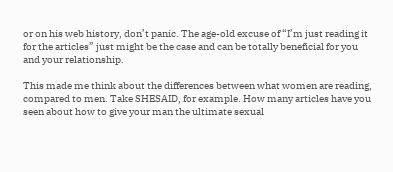or on his web history, don’t panic. The age-old excuse of “I’m just reading it for the articles” just might be the case and can be totally beneficial for you and your relationship.

This made me think about the differences between what women are reading, compared to men. Take SHESAID, for example. How many articles have you seen about how to give your man the ultimate sexual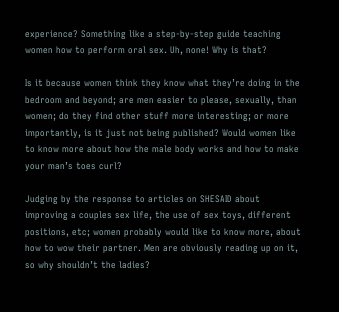experience? Something like a step-by-step guide teaching women how to perform oral sex. Uh, none! Why is that?

Is it because women think they know what they’re doing in the bedroom and beyond; are men easier to please, sexually, than women; do they find other stuff more interesting; or more importantly, is it just not being published? Would women like to know more about how the male body works and how to make your man’s toes curl?

Judging by the response to articles on SHESAID about improving a couples sex life, the use of sex toys, different positions, etc; women probably would like to know more, about how to wow their partner. Men are obviously reading up on it, so why shouldn’t the ladies?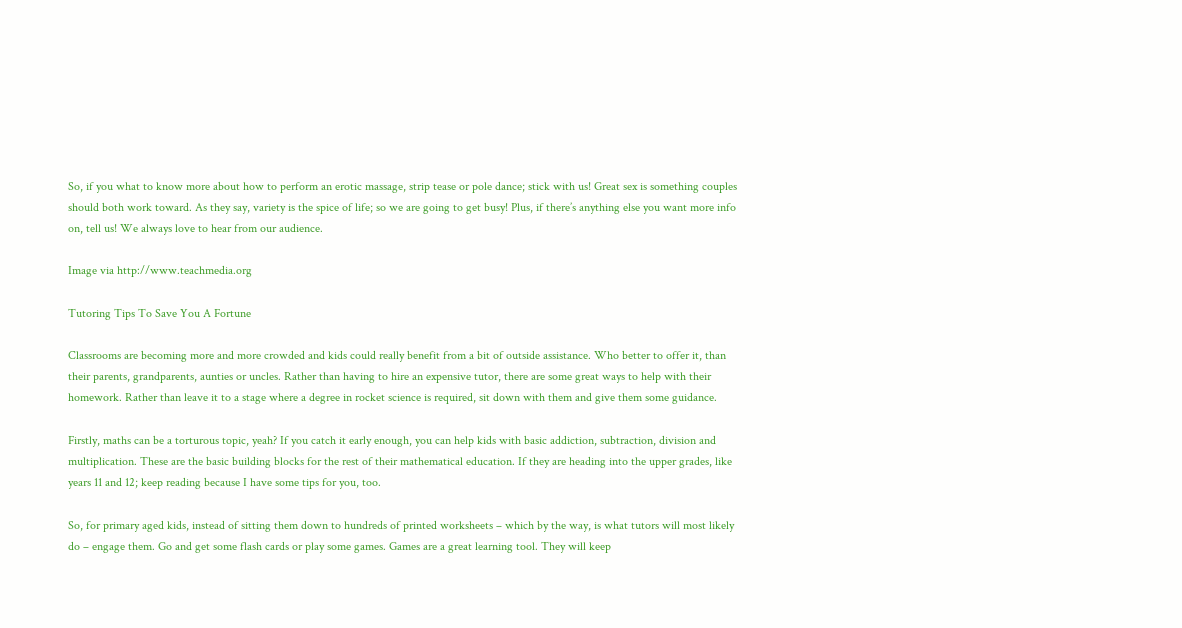So, if you what to know more about how to perform an erotic massage, strip tease or pole dance; stick with us! Great sex is something couples should both work toward. As they say, variety is the spice of life; so we are going to get busy! Plus, if there’s anything else you want more info on, tell us! We always love to hear from our audience.

Image via http://www.teachmedia.org

Tutoring Tips To Save You A Fortune

Classrooms are becoming more and more crowded and kids could really benefit from a bit of outside assistance. Who better to offer it, than their parents, grandparents, aunties or uncles. Rather than having to hire an expensive tutor, there are some great ways to help with their homework. Rather than leave it to a stage where a degree in rocket science is required, sit down with them and give them some guidance.

Firstly, maths can be a torturous topic, yeah? If you catch it early enough, you can help kids with basic addiction, subtraction, division and multiplication. These are the basic building blocks for the rest of their mathematical education. If they are heading into the upper grades, like years 11 and 12; keep reading because I have some tips for you, too.

So, for primary aged kids, instead of sitting them down to hundreds of printed worksheets – which by the way, is what tutors will most likely do – engage them. Go and get some flash cards or play some games. Games are a great learning tool. They will keep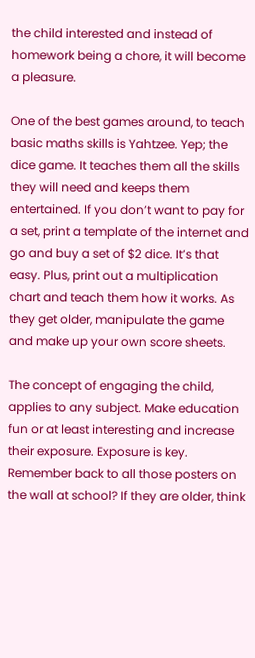the child interested and instead of homework being a chore, it will become a pleasure.

One of the best games around, to teach basic maths skills is Yahtzee. Yep; the dice game. It teaches them all the skills they will need and keeps them entertained. If you don’t want to pay for a set, print a template of the internet and go and buy a set of $2 dice. It’s that easy. Plus, print out a multiplication chart and teach them how it works. As they get older, manipulate the game and make up your own score sheets.

The concept of engaging the child, applies to any subject. Make education fun or at least interesting and increase their exposure. Exposure is key. Remember back to all those posters on the wall at school? If they are older, think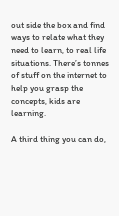out side the box and find ways to relate what they need to learn, to real life situations. There’s tonnes of stuff on the internet to help you grasp the concepts, kids are learning.

A third thing you can do,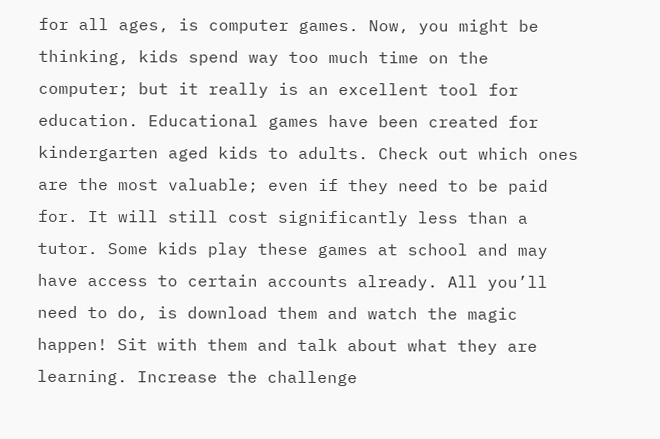for all ages, is computer games. Now, you might be thinking, kids spend way too much time on the computer; but it really is an excellent tool for education. Educational games have been created for kindergarten aged kids to adults. Check out which ones are the most valuable; even if they need to be paid for. It will still cost significantly less than a tutor. Some kids play these games at school and may have access to certain accounts already. All you’ll need to do, is download them and watch the magic happen! Sit with them and talk about what they are learning. Increase the challenge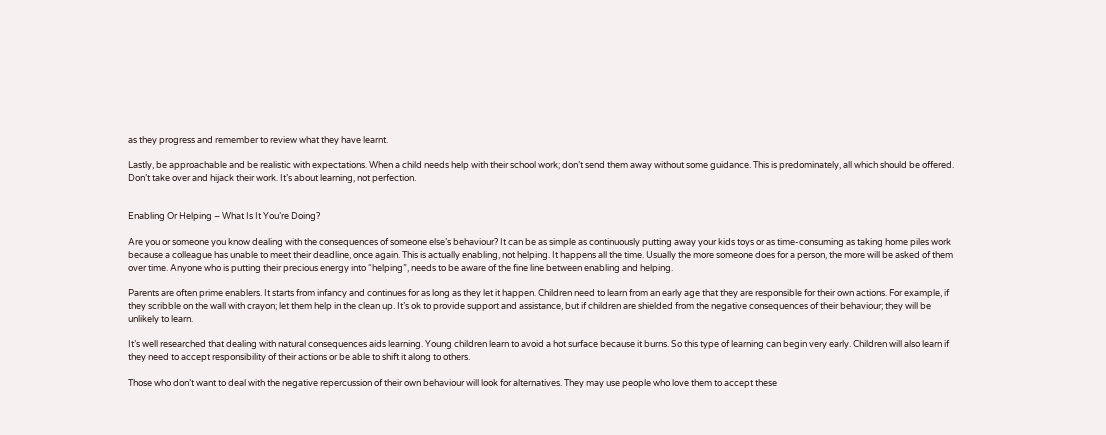as they progress and remember to review what they have learnt.

Lastly, be approachable and be realistic with expectations. When a child needs help with their school work; don’t send them away without some guidance. This is predominately, all which should be offered. Don’t take over and hijack their work. It’s about learning, not perfection.


Enabling Or Helping – What Is It You’re Doing?

Are you or someone you know dealing with the consequences of someone else’s behaviour? It can be as simple as continuously putting away your kids toys or as time-consuming as taking home piles work because a colleague has unable to meet their deadline, once again. This is actually enabling, not helping. It happens all the time. Usually the more someone does for a person, the more will be asked of them over time. Anyone who is putting their precious energy into “helping”, needs to be aware of the fine line between enabling and helping.

Parents are often prime enablers. It starts from infancy and continues for as long as they let it happen. Children need to learn from an early age that they are responsible for their own actions. For example, if they scribble on the wall with crayon; let them help in the clean up. It’s ok to provide support and assistance, but if children are shielded from the negative consequences of their behaviour; they will be unlikely to learn.

It’s well researched that dealing with natural consequences aids learning. Young children learn to avoid a hot surface because it burns. So this type of learning can begin very early. Children will also learn if they need to accept responsibility of their actions or be able to shift it along to others.

Those who don’t want to deal with the negative repercussion of their own behaviour will look for alternatives. They may use people who love them to accept these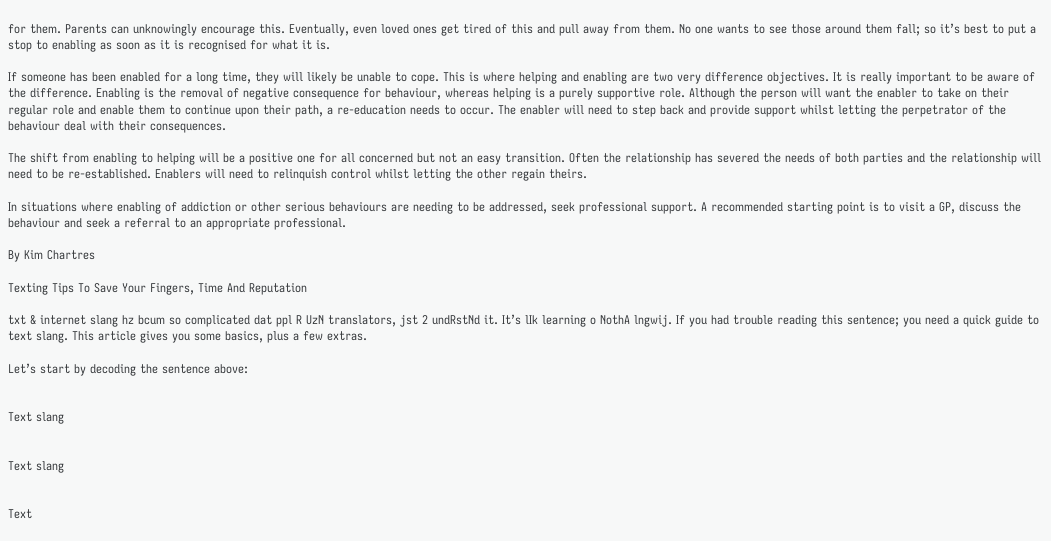for them. Parents can unknowingly encourage this. Eventually, even loved ones get tired of this and pull away from them. No one wants to see those around them fall; so it’s best to put a stop to enabling as soon as it is recognised for what it is.

If someone has been enabled for a long time, they will likely be unable to cope. This is where helping and enabling are two very difference objectives. It is really important to be aware of the difference. Enabling is the removal of negative consequence for behaviour, whereas helping is a purely supportive role. Although the person will want the enabler to take on their regular role and enable them to continue upon their path, a re-education needs to occur. The enabler will need to step back and provide support whilst letting the perpetrator of the behaviour deal with their consequences.

The shift from enabling to helping will be a positive one for all concerned but not an easy transition. Often the relationship has severed the needs of both parties and the relationship will need to be re-established. Enablers will need to relinquish control whilst letting the other regain theirs.

In situations where enabling of addiction or other serious behaviours are needing to be addressed, seek professional support. A recommended starting point is to visit a GP, discuss the behaviour and seek a referral to an appropriate professional.

By Kim Chartres

Texting Tips To Save Your Fingers, Time And Reputation

txt & internet slang hz bcum so complicated dat ppl R UzN translators, jst 2 undRstNd it. It’s lIk learning o NothA lngwij. If you had trouble reading this sentence; you need a quick guide to text slang. This article gives you some basics, plus a few extras.

Let’s start by decoding the sentence above:


Text slang


Text slang


Text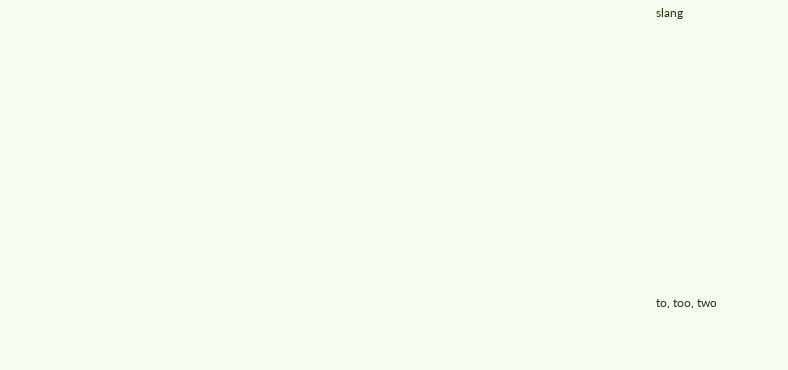slang





















to, too, two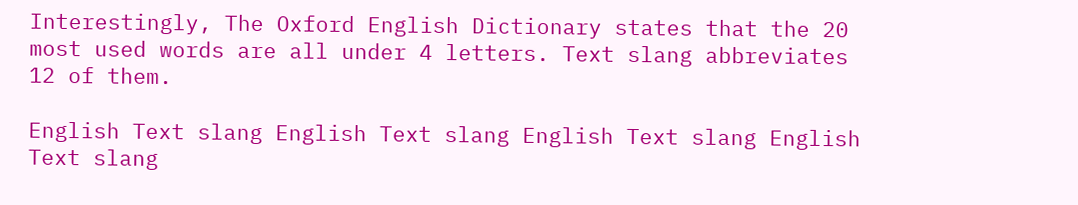Interestingly, The Oxford English Dictionary states that the 20 most used words are all under 4 letters. Text slang abbreviates 12 of them.

English Text slang English Text slang English Text slang English Text slang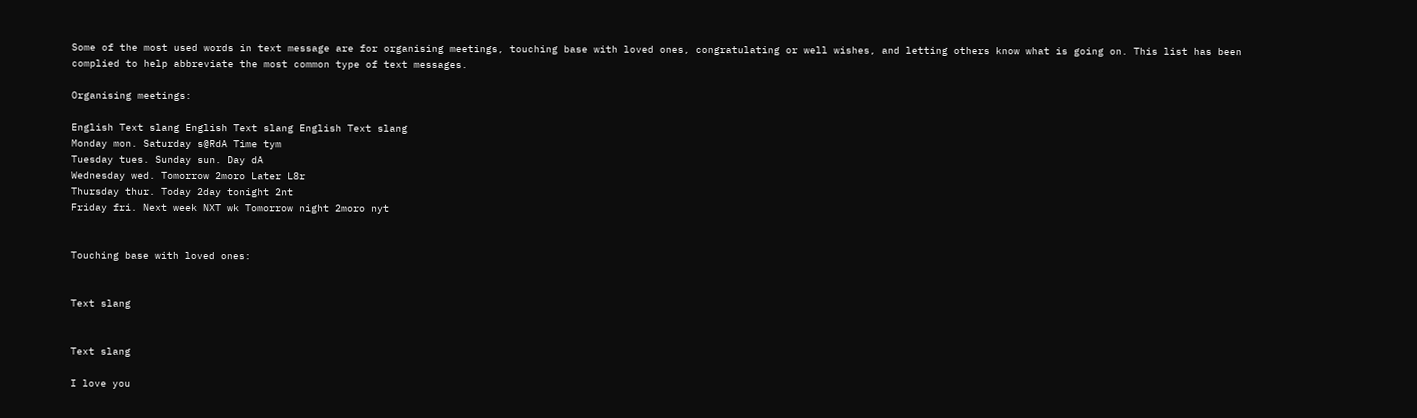Some of the most used words in text message are for organising meetings, touching base with loved ones, congratulating or well wishes, and letting others know what is going on. This list has been complied to help abbreviate the most common type of text messages.

Organising meetings:

English Text slang English Text slang English Text slang
Monday mon. Saturday s@RdA Time tym
Tuesday tues. Sunday sun. Day dA
Wednesday wed. Tomorrow 2moro Later L8r
Thursday thur. Today 2day tonight 2nt
Friday fri. Next week NXT wk Tomorrow night 2moro nyt


Touching base with loved ones:


Text slang


Text slang

I love you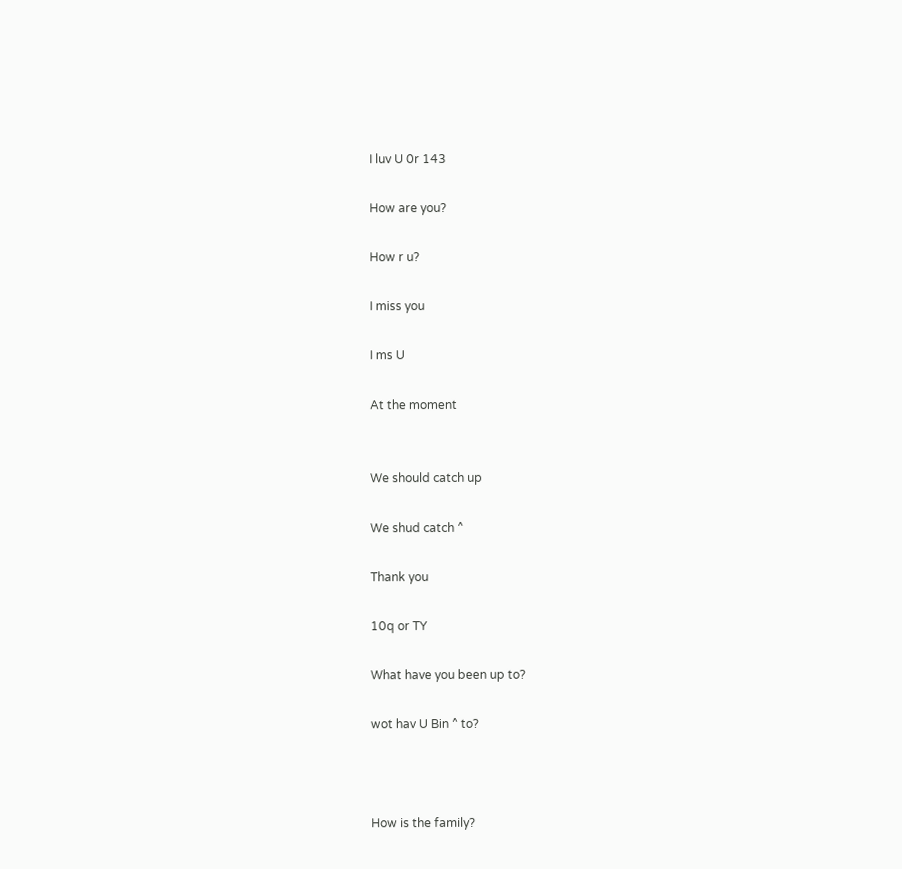I luv U 0r 143

How are you?

How r u?

I miss you

I ms U

At the moment


We should catch up

We shud catch ^

Thank you

10q or TY

What have you been up to?

wot hav U Bin ^ to?



How is the family?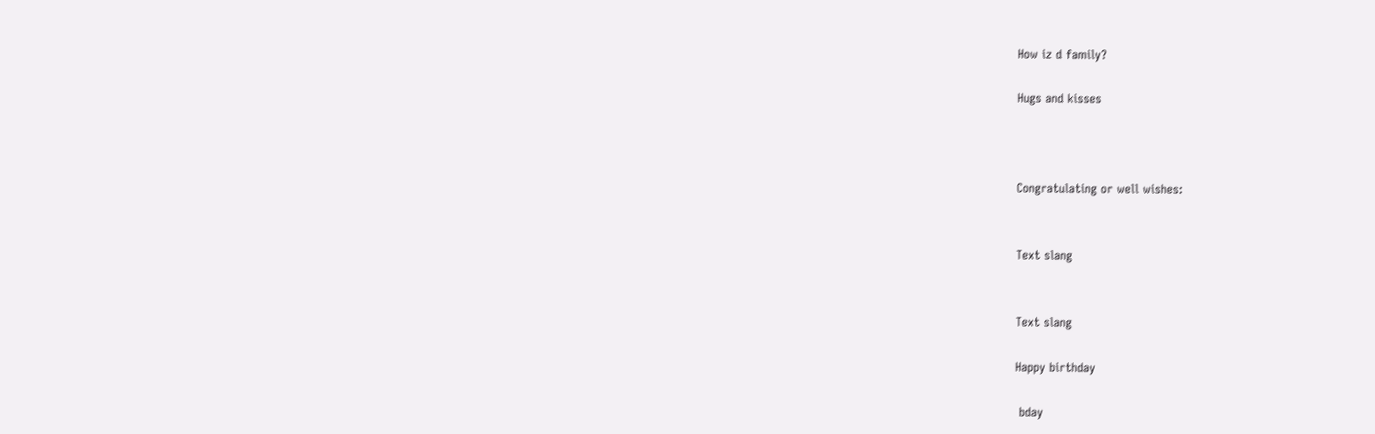How iz d family?

Hugs and kisses



Congratulating or well wishes:


Text slang


Text slang

Happy birthday

 bday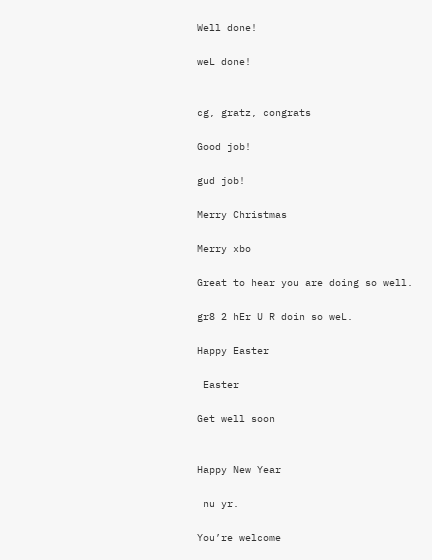Well done!

weL done!


cg, gratz, congrats

Good job!

gud job!

Merry Christmas

Merry xbo

Great to hear you are doing so well.

gr8 2 hEr U R doin so weL.

Happy Easter

 Easter

Get well soon


Happy New Year

 nu yr.

You’re welcome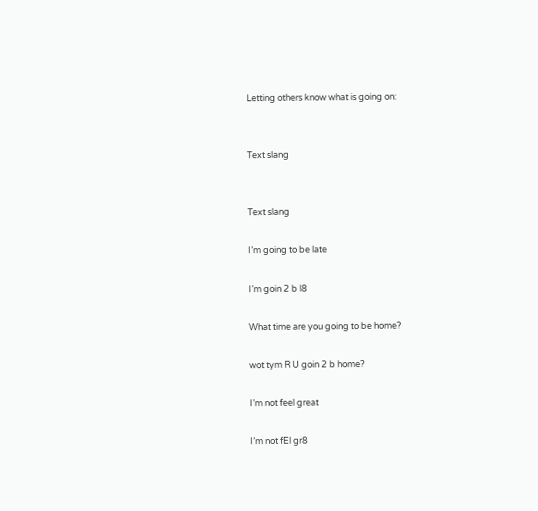Letting others know what is going on:


Text slang


Text slang

I’m going to be late

I’m goin 2 b l8

What time are you going to be home?

wot tym R U goin 2 b home?

I’m not feel great

I’m not fEl gr8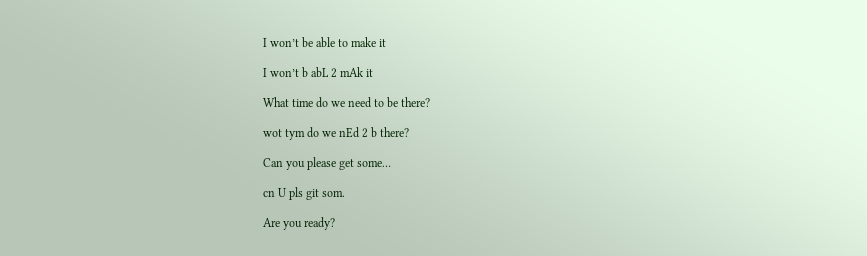I won’t be able to make it

I won’t b abL 2 mAk it

What time do we need to be there?

wot tym do we nEd 2 b there?

Can you please get some…

cn U pls git som.

Are you ready?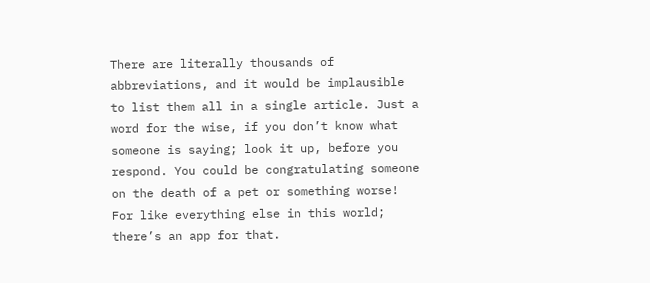There are literally thousands of abbreviations, and it would be implausible to list them all in a single article. Just a word for the wise, if you don’t know what someone is saying; look it up, before you respond. You could be congratulating someone on the death of a pet or something worse! For like everything else in this world; there’s an app for that.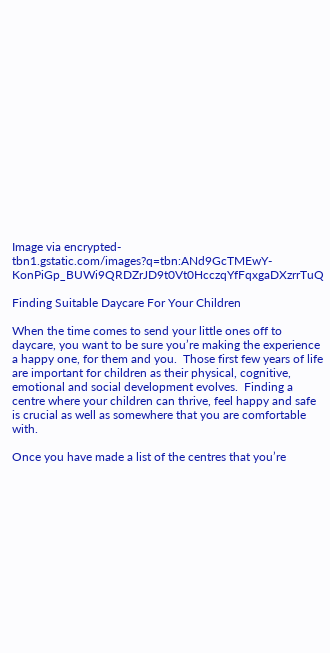Image via encrypted-tbn1.gstatic.com/images?q=tbn:ANd9GcTMEwY-KonPiGp_BUWi9QRDZrJD9t0Vt0HcczqYfFqxgaDXzrrTuQ

Finding Suitable Daycare For Your Children

When the time comes to send your little ones off to daycare, you want to be sure you’re making the experience a happy one, for them and you.  Those first few years of life are important for children as their physical, cognitive, emotional and social development evolves.  Finding a centre where your children can thrive, feel happy and safe is crucial as well as somewhere that you are comfortable with.

Once you have made a list of the centres that you’re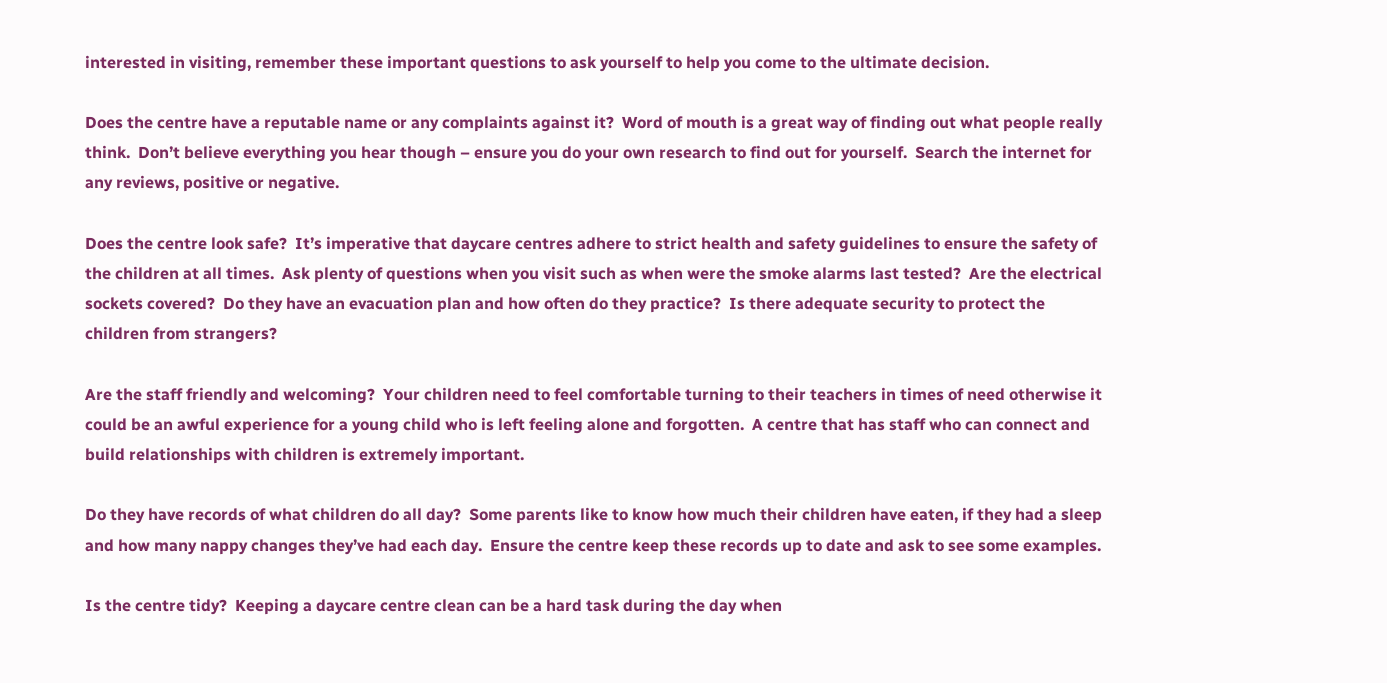interested in visiting, remember these important questions to ask yourself to help you come to the ultimate decision.

Does the centre have a reputable name or any complaints against it?  Word of mouth is a great way of finding out what people really think.  Don’t believe everything you hear though – ensure you do your own research to find out for yourself.  Search the internet for any reviews, positive or negative.

Does the centre look safe?  It’s imperative that daycare centres adhere to strict health and safety guidelines to ensure the safety of the children at all times.  Ask plenty of questions when you visit such as when were the smoke alarms last tested?  Are the electrical sockets covered?  Do they have an evacuation plan and how often do they practice?  Is there adequate security to protect the children from strangers?

Are the staff friendly and welcoming?  Your children need to feel comfortable turning to their teachers in times of need otherwise it could be an awful experience for a young child who is left feeling alone and forgotten.  A centre that has staff who can connect and build relationships with children is extremely important.

Do they have records of what children do all day?  Some parents like to know how much their children have eaten, if they had a sleep and how many nappy changes they’ve had each day.  Ensure the centre keep these records up to date and ask to see some examples.

Is the centre tidy?  Keeping a daycare centre clean can be a hard task during the day when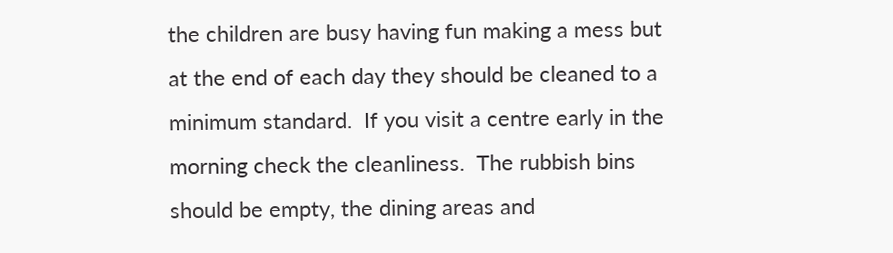the children are busy having fun making a mess but at the end of each day they should be cleaned to a minimum standard.  If you visit a centre early in the morning check the cleanliness.  The rubbish bins should be empty, the dining areas and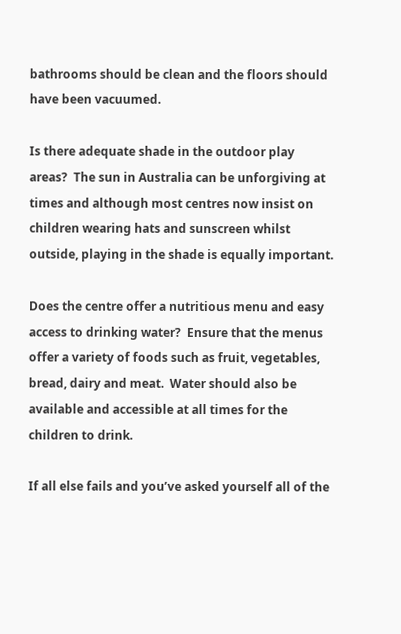bathrooms should be clean and the floors should have been vacuumed.

Is there adequate shade in the outdoor play areas?  The sun in Australia can be unforgiving at times and although most centres now insist on children wearing hats and sunscreen whilst outside, playing in the shade is equally important.

Does the centre offer a nutritious menu and easy access to drinking water?  Ensure that the menus offer a variety of foods such as fruit, vegetables, bread, dairy and meat.  Water should also be available and accessible at all times for the children to drink.

If all else fails and you’ve asked yourself all of the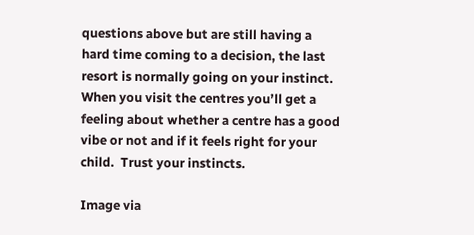questions above but are still having a hard time coming to a decision, the last resort is normally going on your instinct.  When you visit the centres you’ll get a feeling about whether a centre has a good vibe or not and if it feels right for your child.  Trust your instincts.

Image via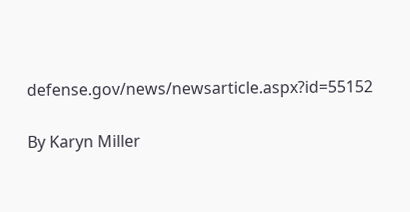defense.gov/news/newsarticle.aspx?id=55152

By Karyn Miller